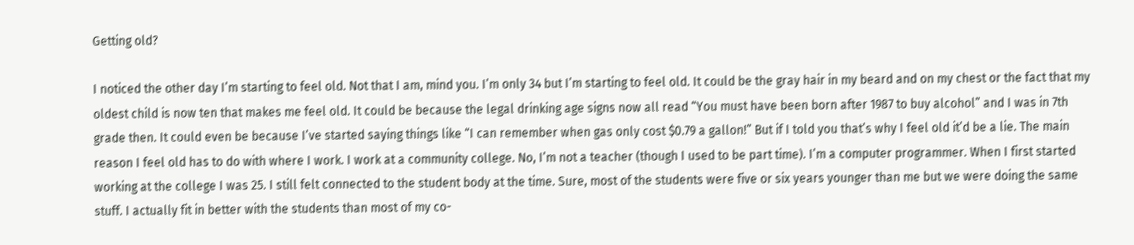Getting old?

I noticed the other day I’m starting to feel old. Not that I am, mind you. I’m only 34 but I’m starting to feel old. It could be the gray hair in my beard and on my chest or the fact that my oldest child is now ten that makes me feel old. It could be because the legal drinking age signs now all read “You must have been born after 1987 to buy alcohol” and I was in 7th grade then. It could even be because I’ve started saying things like “I can remember when gas only cost $0.79 a gallon!” But if I told you that’s why I feel old it’d be a lie. The main reason I feel old has to do with where I work. I work at a community college. No, I’m not a teacher (though I used to be part time). I’m a computer programmer. When I first started working at the college I was 25. I still felt connected to the student body at the time. Sure, most of the students were five or six years younger than me but we were doing the same stuff. I actually fit in better with the students than most of my co-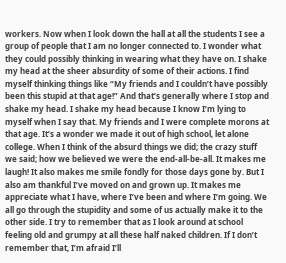workers. Now when I look down the hall at all the students I see a group of people that I am no longer connected to. I wonder what they could possibly thinking in wearing what they have on. I shake my head at the sheer absurdity of some of their actions. I find myself thinking things like “My friends and I couldn’t have possibly been this stupid at that age!” And that’s generally where I stop and shake my head. I shake my head because I know I’m lying to myself when I say that. My friends and I were complete morons at that age. It’s a wonder we made it out of high school, let alone college. When I think of the absurd things we did; the crazy stuff we said; how we believed we were the end-all-be-all. It makes me laugh! It also makes me smile fondly for those days gone by. But I also am thankful I’ve moved on and grown up. It makes me appreciate what I have, where I’ve been and where I’m going. We all go through the stupidity and some of us actually make it to the other side. I try to remember that as I look around at school feeling old and grumpy at all these half naked children. If I don’t remember that, I’m afraid I’ll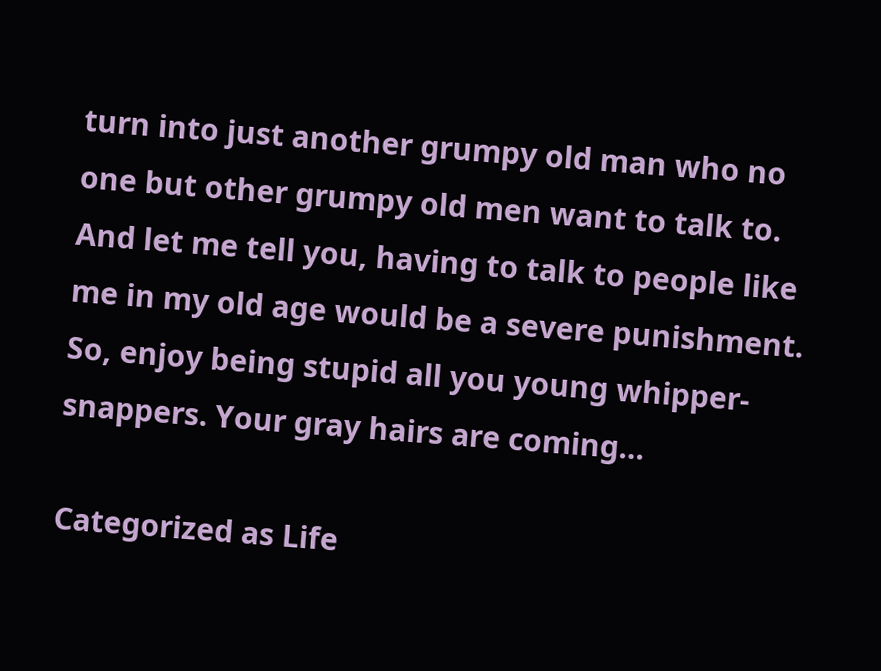turn into just another grumpy old man who no one but other grumpy old men want to talk to. And let me tell you, having to talk to people like me in my old age would be a severe punishment. So, enjoy being stupid all you young whipper-snappers. Your gray hairs are coming…

Categorized as Life